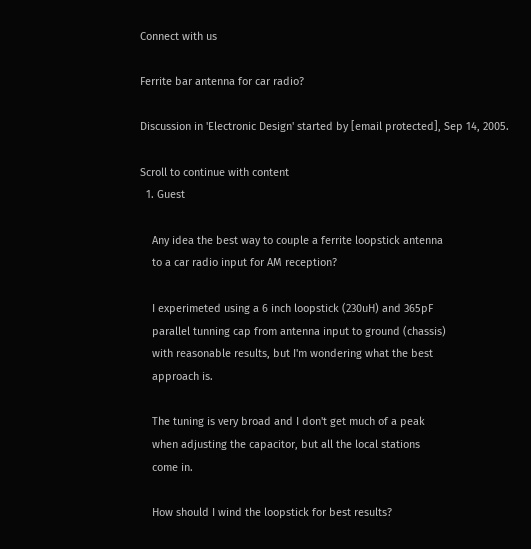Connect with us

Ferrite bar antenna for car radio?

Discussion in 'Electronic Design' started by [email protected], Sep 14, 2005.

Scroll to continue with content
  1. Guest

    Any idea the best way to couple a ferrite loopstick antenna
    to a car radio input for AM reception?

    I experimeted using a 6 inch loopstick (230uH) and 365pF
    parallel tunning cap from antenna input to ground (chassis)
    with reasonable results, but I'm wondering what the best
    approach is.

    The tuning is very broad and I don't get much of a peak
    when adjusting the capacitor, but all the local stations
    come in.

    How should I wind the loopstick for best results?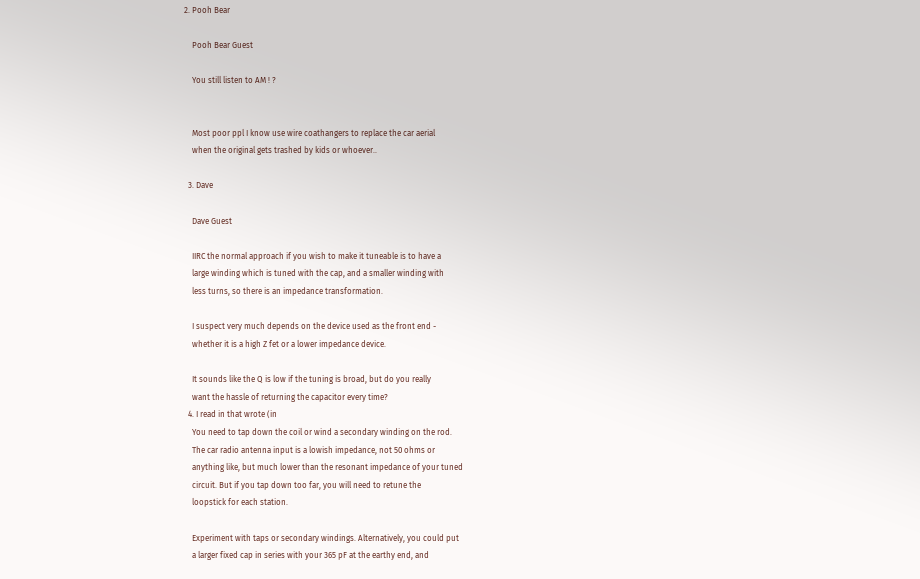2. Pooh Bear

    Pooh Bear Guest

    You still listen to AM ! ?


    Most poor ppl I know use wire coathangers to replace the car aerial
    when the original gets trashed by kids or whoever..

  3. Dave

    Dave Guest

    IIRC the normal approach if you wish to make it tuneable is to have a
    large winding which is tuned with the cap, and a smaller winding with
    less turns, so there is an impedance transformation.

    I suspect very much depends on the device used as the front end -
    whether it is a high Z fet or a lower impedance device.

    It sounds like the Q is low if the tuning is broad, but do you really
    want the hassle of returning the capacitor every time?
  4. I read in that wrote (in
    You need to tap down the coil or wind a secondary winding on the rod.
    The car radio antenna input is a lowish impedance, not 50 ohms or
    anything like, but much lower than the resonant impedance of your tuned
    circuit. But if you tap down too far, you will need to retune the
    loopstick for each station.

    Experiment with taps or secondary windings. Alternatively, you could put
    a larger fixed cap in series with your 365 pF at the earthy end, and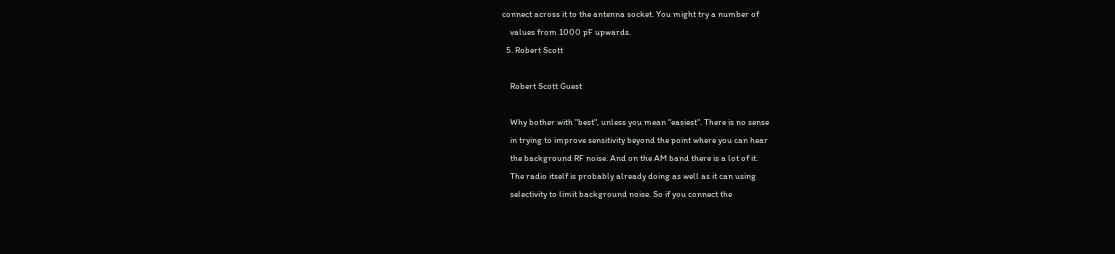connect across it to the antenna socket. You might try a number of
    values from 1000 pF upwards.
  5. Robert Scott

    Robert Scott Guest

    Why bother with "best", unless you mean "easiest". There is no sense
    in trying to improve sensitivity beyond the point where you can hear
    the background RF noise. And on the AM band there is a lot of it.
    The radio itself is probably already doing as well as it can using
    selectivity to limit background noise. So if you connect the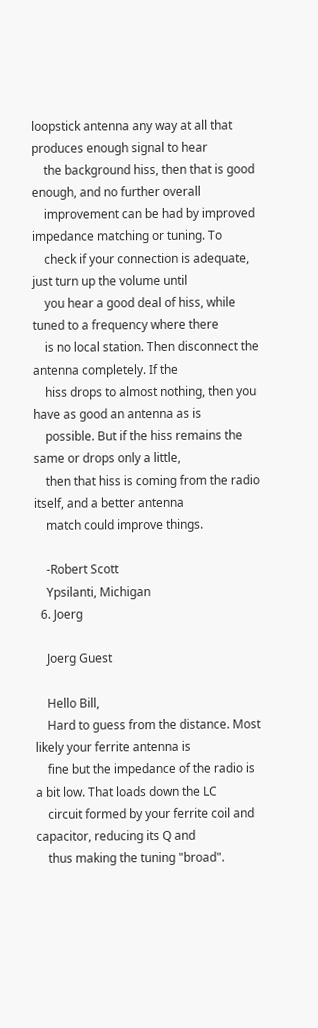loopstick antenna any way at all that produces enough signal to hear
    the background hiss, then that is good enough, and no further overall
    improvement can be had by improved impedance matching or tuning. To
    check if your connection is adequate, just turn up the volume until
    you hear a good deal of hiss, while tuned to a frequency where there
    is no local station. Then disconnect the antenna completely. If the
    hiss drops to almost nothing, then you have as good an antenna as is
    possible. But if the hiss remains the same or drops only a little,
    then that hiss is coming from the radio itself, and a better antenna
    match could improve things.

    -Robert Scott
    Ypsilanti, Michigan
  6. Joerg

    Joerg Guest

    Hello Bill,
    Hard to guess from the distance. Most likely your ferrite antenna is
    fine but the impedance of the radio is a bit low. That loads down the LC
    circuit formed by your ferrite coil and capacitor, reducing its Q and
    thus making the tuning "broad".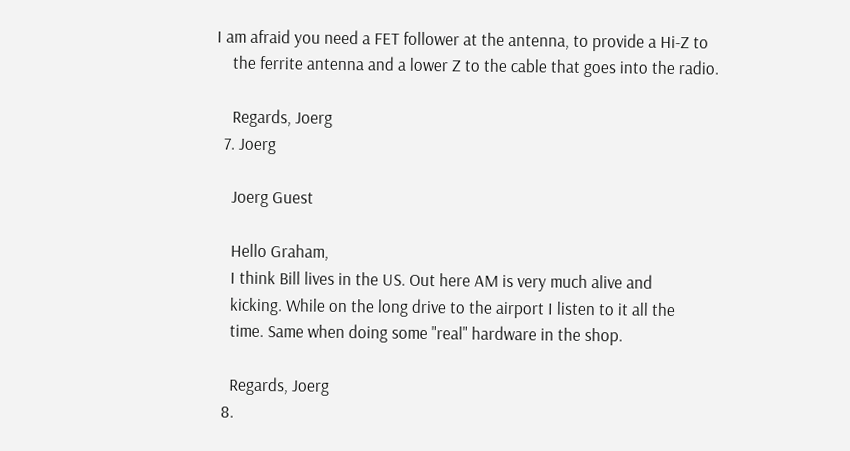I am afraid you need a FET follower at the antenna, to provide a Hi-Z to
    the ferrite antenna and a lower Z to the cable that goes into the radio.

    Regards, Joerg
  7. Joerg

    Joerg Guest

    Hello Graham,
    I think Bill lives in the US. Out here AM is very much alive and
    kicking. While on the long drive to the airport I listen to it all the
    time. Same when doing some "real" hardware in the shop.

    Regards, Joerg
  8.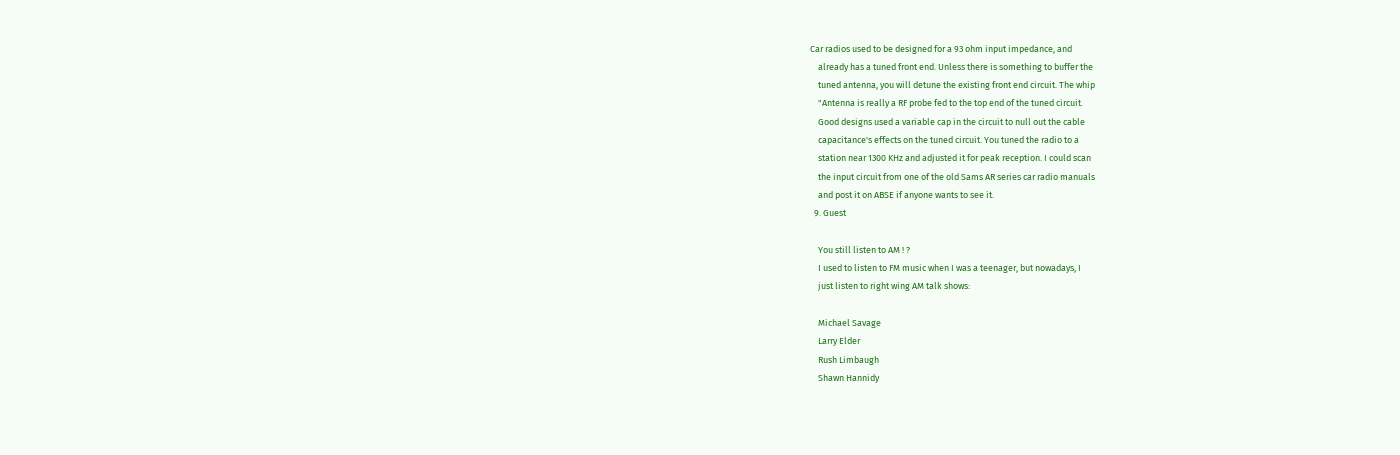Car radios used to be designed for a 93 ohm input impedance, and
    already has a tuned front end. Unless there is something to buffer the
    tuned antenna, you will detune the existing front end circuit. The whip
    "Antenna is really a RF probe fed to the top end of the tuned circuit.
    Good designs used a variable cap in the circuit to null out the cable
    capacitance's effects on the tuned circuit. You tuned the radio to a
    station near 1300 KHz and adjusted it for peak reception. I could scan
    the input circuit from one of the old Sams AR series car radio manuals
    and post it on ABSE if anyone wants to see it.
  9. Guest

    You still listen to AM ! ?
    I used to listen to FM music when I was a teenager, but nowadays, I
    just listen to right wing AM talk shows:

    Michael Savage
    Larry Elder
    Rush Limbaugh
    Shawn Hannidy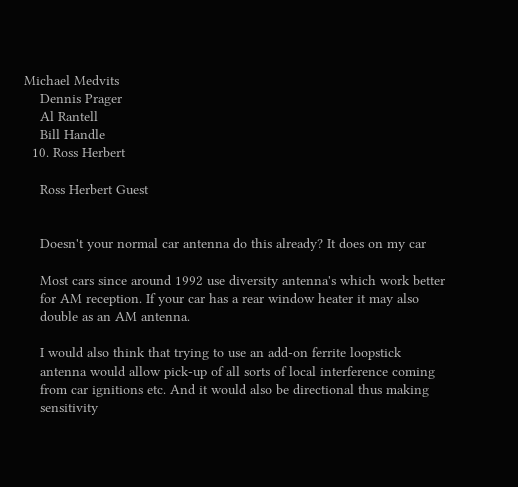Michael Medvits
    Dennis Prager
    Al Rantell
    Bill Handle
  10. Ross Herbert

    Ross Herbert Guest


    Doesn't your normal car antenna do this already? It does on my car

    Most cars since around 1992 use diversity antenna's which work better
    for AM reception. If your car has a rear window heater it may also
    double as an AM antenna.

    I would also think that trying to use an add-on ferrite loopstick
    antenna would allow pick-up of all sorts of local interference coming
    from car ignitions etc. And it would also be directional thus making
    sensitivity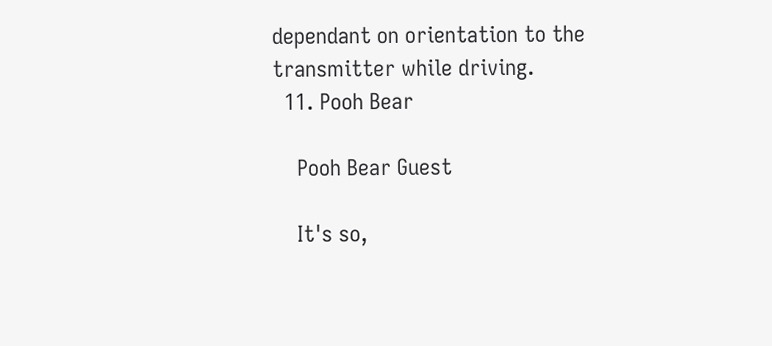dependant on orientation to the transmitter while driving.
  11. Pooh Bear

    Pooh Bear Guest

    It's so,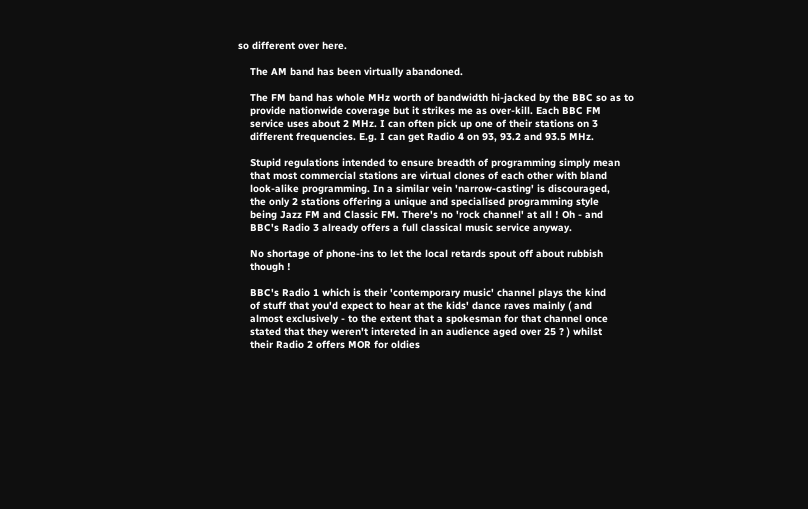so different over here.

    The AM band has been virtually abandoned.

    The FM band has whole MHz worth of bandwidth hi-jacked by the BBC so as to
    provide nationwide coverage but it strikes me as over-kill. Each BBC FM
    service uses about 2 MHz. I can often pick up one of their stations on 3
    different frequencies. E.g. I can get Radio 4 on 93, 93.2 and 93.5 MHz.

    Stupid regulations intended to ensure breadth of programming simply mean
    that most commercial stations are virtual clones of each other with bland
    look-alike programming. In a similar vein 'narrow-casting' is discouraged,
    the only 2 stations offering a unique and specialised programming style
    being Jazz FM and Classic FM. There's no 'rock channel' at all ! Oh - and
    BBC's Radio 3 already offers a full classical music service anyway.

    No shortage of phone-ins to let the local retards spout off about rubbish
    though !

    BBC's Radio 1 which is their 'contemporary music' channel plays the kind
    of stuff that you'd expect to hear at the kids' dance raves mainly ( and
    almost exclusively - to the extent that a spokesman for that channel once
    stated that they weren't intereted in an audience aged over 25 ? ) whilst
    their Radio 2 offers MOR for oldies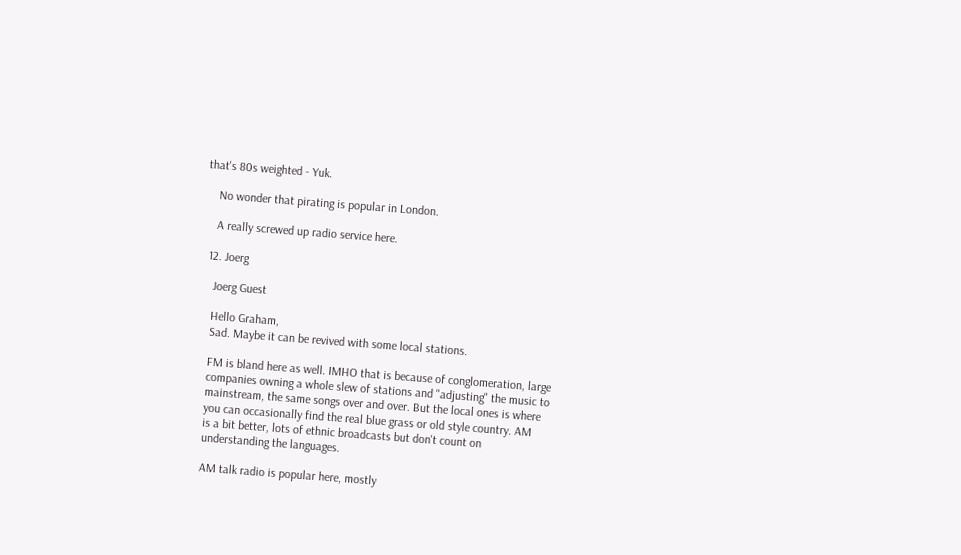that's 80s weighted - Yuk.

    No wonder that pirating is popular in London.

    A really screwed up radio service here.

  12. Joerg

    Joerg Guest

    Hello Graham,
    Sad. Maybe it can be revived with some local stations.

    FM is bland here as well. IMHO that is because of conglomeration, large
    companies owning a whole slew of stations and "adjusting" the music to
    mainstream, the same songs over and over. But the local ones is where
    you can occasionally find the real blue grass or old style country. AM
    is a bit better, lots of ethnic broadcasts but don't count on
    understanding the languages.

    AM talk radio is popular here, mostly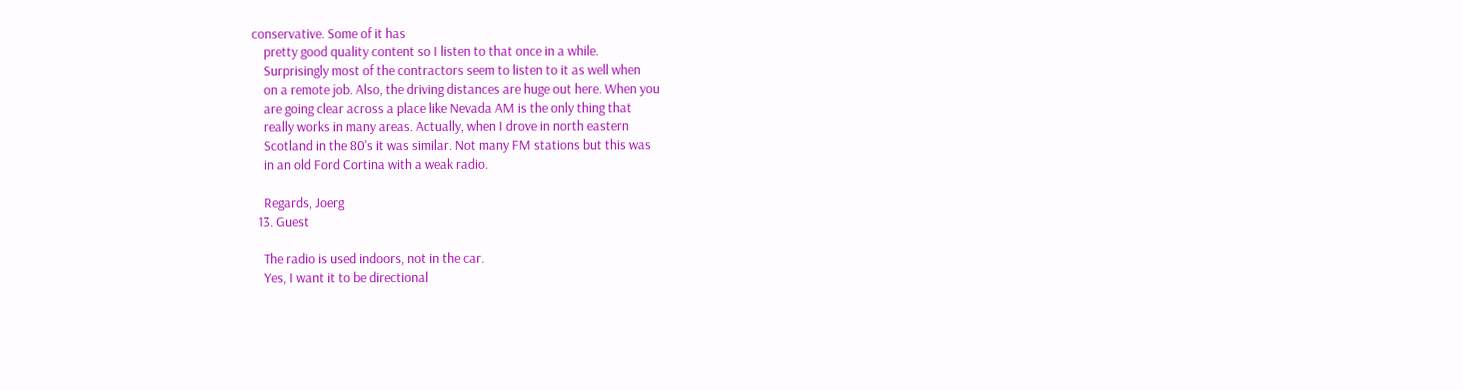conservative. Some of it has
    pretty good quality content so I listen to that once in a while.
    Surprisingly most of the contractors seem to listen to it as well when
    on a remote job. Also, the driving distances are huge out here. When you
    are going clear across a place like Nevada AM is the only thing that
    really works in many areas. Actually, when I drove in north eastern
    Scotland in the 80's it was similar. Not many FM stations but this was
    in an old Ford Cortina with a weak radio.

    Regards, Joerg
  13. Guest

    The radio is used indoors, not in the car.
    Yes, I want it to be directional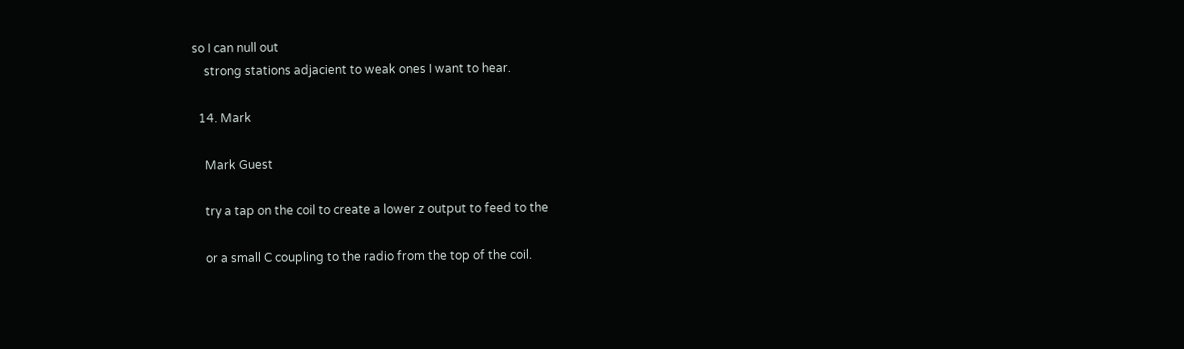so I can null out
    strong stations adjacient to weak ones I want to hear.

  14. Mark

    Mark Guest

    try a tap on the coil to create a lower z output to feed to the

    or a small C coupling to the radio from the top of the coil.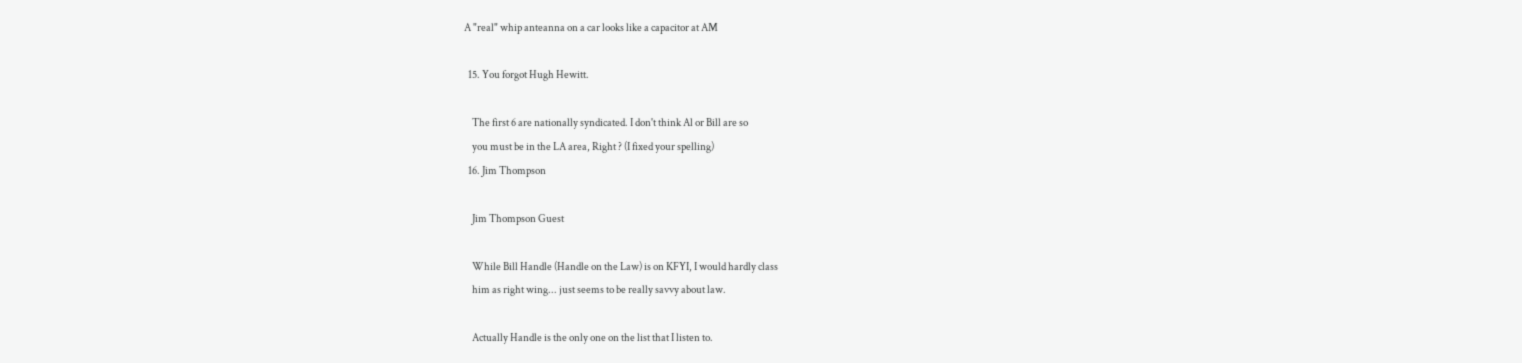A "real" whip anteanna on a car looks like a capacitor at AM

  15. You forgot Hugh Hewitt.

    The first 6 are nationally syndicated. I don't think Al or Bill are so
    you must be in the LA area, Right ? (I fixed your spelling)
  16. Jim Thompson

    Jim Thompson Guest

    While Bill Handle (Handle on the Law) is on KFYI, I would hardly class
    him as right wing... just seems to be really savvy about law.

    Actually Handle is the only one on the list that I listen to.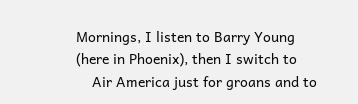Mornings, I listen to Barry Young (here in Phoenix), then I switch to
    Air America just for groans and to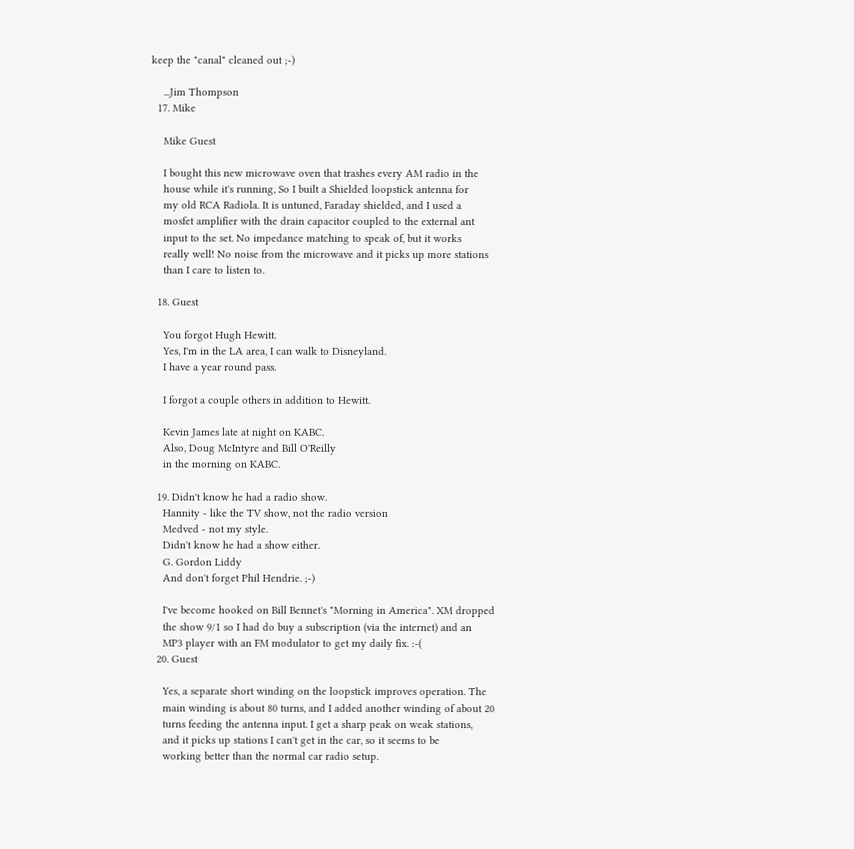keep the "canal" cleaned out ;-)

    ...Jim Thompson
  17. Mike

    Mike Guest

    I bought this new microwave oven that trashes every AM radio in the
    house while it's running, So I built a Shielded loopstick antenna for
    my old RCA Radiola. It is untuned, Faraday shielded, and I used a
    mosfet amplifier with the drain capacitor coupled to the external ant
    input to the set. No impedance matching to speak of, but it works
    really well! No noise from the microwave and it picks up more stations
    than I care to listen to.

  18. Guest

    You forgot Hugh Hewitt.
    Yes, I'm in the LA area, I can walk to Disneyland.
    I have a year round pass.

    I forgot a couple others in addition to Hewitt.

    Kevin James late at night on KABC.
    Also, Doug McIntyre and Bill O'Reilly
    in the morning on KABC.

  19. Didn't know he had a radio show.
    Hannity - like the TV show, not the radio version
    Medved - not my style.
    Didn't know he had a show either.
    G. Gordon Liddy
    And don't forget Phil Hendrie. ;-)

    I've become hooked on Bill Bennet's "Morning in America". XM dropped
    the show 9/1 so I had do buy a subscription (via the internet) and an
    MP3 player with an FM modulator to get my daily fix. :-(
  20. Guest

    Yes, a separate short winding on the loopstick improves operation. The
    main winding is about 80 turns, and I added another winding of about 20
    turns feeding the antenna input. I get a sharp peak on weak stations,
    and it picks up stations I can't get in the car, so it seems to be
    working better than the normal car radio setup.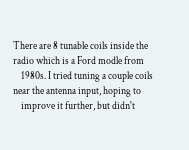There are 8 tunable coils inside the radio which is a Ford modle from
    1980s. I tried tuning a couple coils near the antenna input, hoping to
    improve it further, but didn't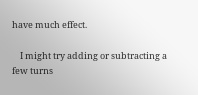have much effect.

    I might try adding or subtracting a few turns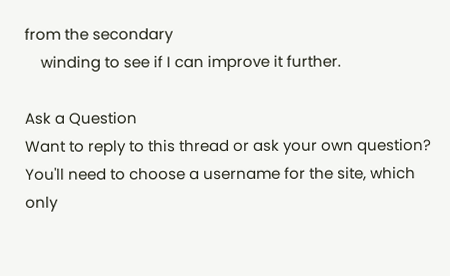from the secondary
    winding to see if I can improve it further.

Ask a Question
Want to reply to this thread or ask your own question?
You'll need to choose a username for the site, which only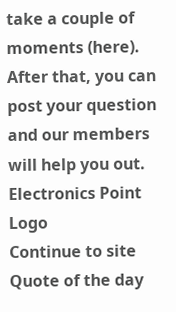take a couple of moments (here). After that, you can post your question and our members will help you out.
Electronics Point Logo
Continue to site
Quote of the day